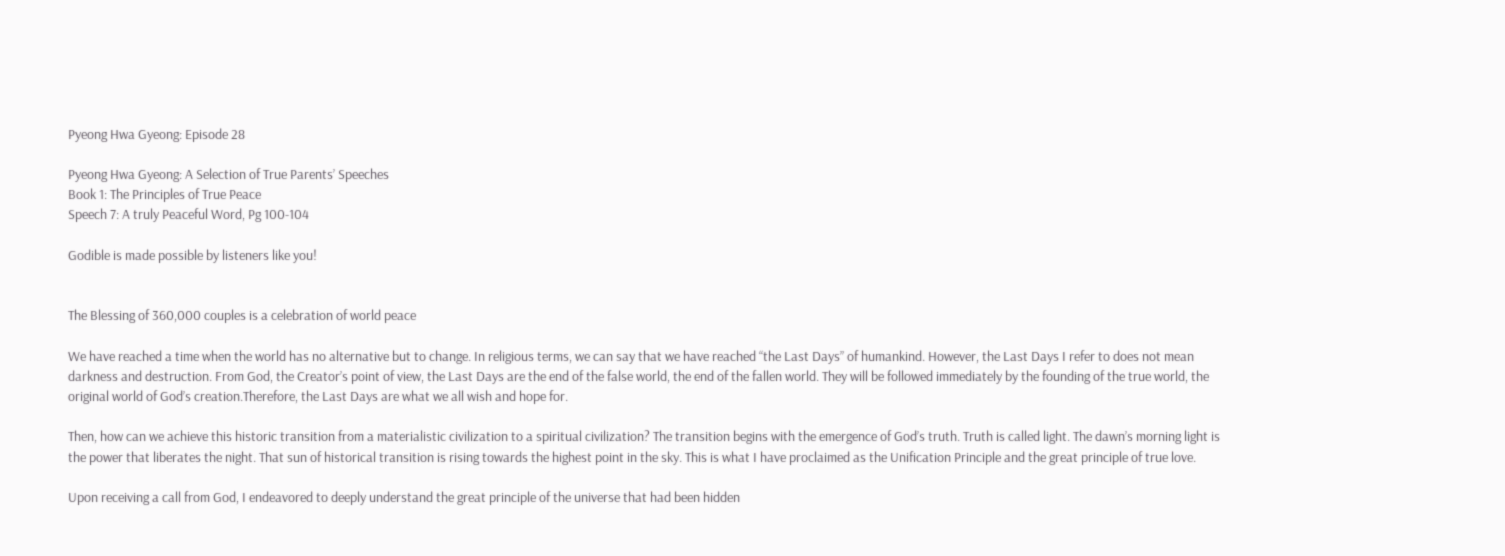Pyeong Hwa Gyeong: Episode 28

Pyeong Hwa Gyeong: A Selection of True Parents’ Speeches
Book 1: The Principles of True Peace
Speech 7: A truly Peaceful Word, Pg 100-104

Godible is made possible by listeners like you!


The Blessing of 360,000 couples is a celebration of world peace

We have reached a time when the world has no alternative but to change. In religious terms, we can say that we have reached “the Last Days” of humankind. However, the Last Days I refer to does not mean darkness and destruction. From God, the Creator’s point of view, the Last Days are the end of the false world, the end of the fallen world. They will be followed immediately by the founding of the true world, the original world of God’s creation.Therefore, the Last Days are what we all wish and hope for.

Then, how can we achieve this historic transition from a materialistic civilization to a spiritual civilization? The transition begins with the emergence of God’s truth. Truth is called light. The dawn’s morning light is the power that liberates the night. That sun of historical transition is rising towards the highest point in the sky. This is what I have proclaimed as the Unification Principle and the great principle of true love.

Upon receiving a call from God, I endeavored to deeply understand the great principle of the universe that had been hidden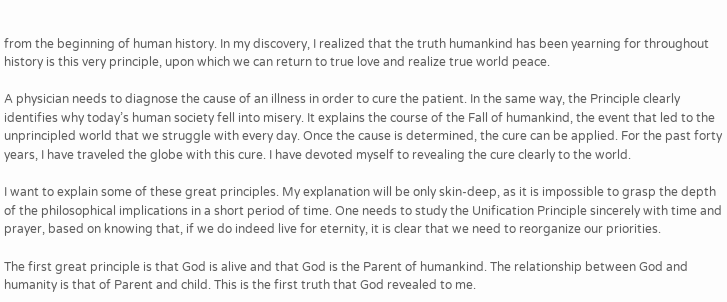from the beginning of human history. In my discovery, I realized that the truth humankind has been yearning for throughout history is this very principle, upon which we can return to true love and realize true world peace.

A physician needs to diagnose the cause of an illness in order to cure the patient. In the same way, the Principle clearly identifies why today’s human society fell into misery. It explains the course of the Fall of humankind, the event that led to the unprincipled world that we struggle with every day. Once the cause is determined, the cure can be applied. For the past forty years, I have traveled the globe with this cure. I have devoted myself to revealing the cure clearly to the world.

I want to explain some of these great principles. My explanation will be only skin-deep, as it is impossible to grasp the depth of the philosophical implications in a short period of time. One needs to study the Unification Principle sincerely with time and prayer, based on knowing that, if we do indeed live for eternity, it is clear that we need to reorganize our priorities.

The first great principle is that God is alive and that God is the Parent of humankind. The relationship between God and humanity is that of Parent and child. This is the first truth that God revealed to me.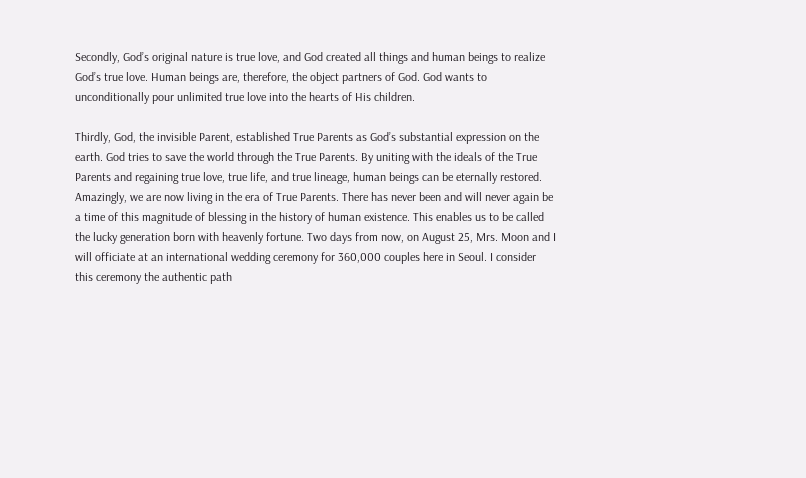Secondly, God’s original nature is true love, and God created all things and human beings to realize God’s true love. Human beings are, therefore, the object partners of God. God wants to unconditionally pour unlimited true love into the hearts of His children.

Thirdly, God, the invisible Parent, established True Parents as God’s substantial expression on the earth. God tries to save the world through the True Parents. By uniting with the ideals of the True Parents and regaining true love, true life, and true lineage, human beings can be eternally restored. Amazingly, we are now living in the era of True Parents. There has never been and will never again be a time of this magnitude of blessing in the history of human existence. This enables us to be called the lucky generation born with heavenly fortune. Two days from now, on August 25, Mrs. Moon and I will officiate at an international wedding ceremony for 360,000 couples here in Seoul. I consider this ceremony the authentic path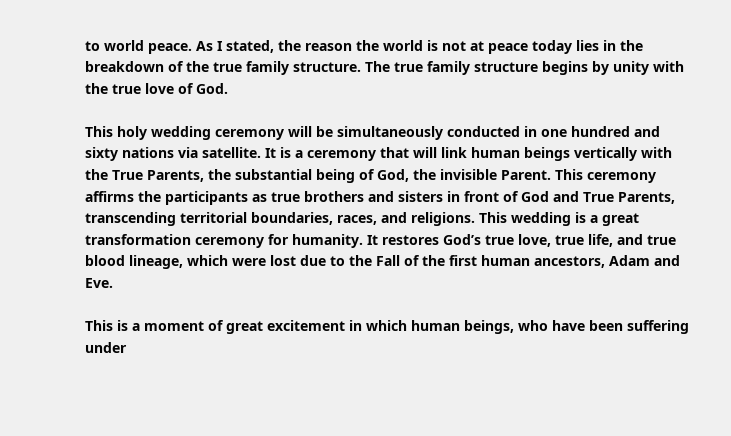to world peace. As I stated, the reason the world is not at peace today lies in the breakdown of the true family structure. The true family structure begins by unity with the true love of God.

This holy wedding ceremony will be simultaneously conducted in one hundred and sixty nations via satellite. It is a ceremony that will link human beings vertically with the True Parents, the substantial being of God, the invisible Parent. This ceremony affirms the participants as true brothers and sisters in front of God and True Parents, transcending territorial boundaries, races, and religions. This wedding is a great transformation ceremony for humanity. It restores God’s true love, true life, and true blood lineage, which were lost due to the Fall of the first human ancestors, Adam and Eve.

This is a moment of great excitement in which human beings, who have been suffering under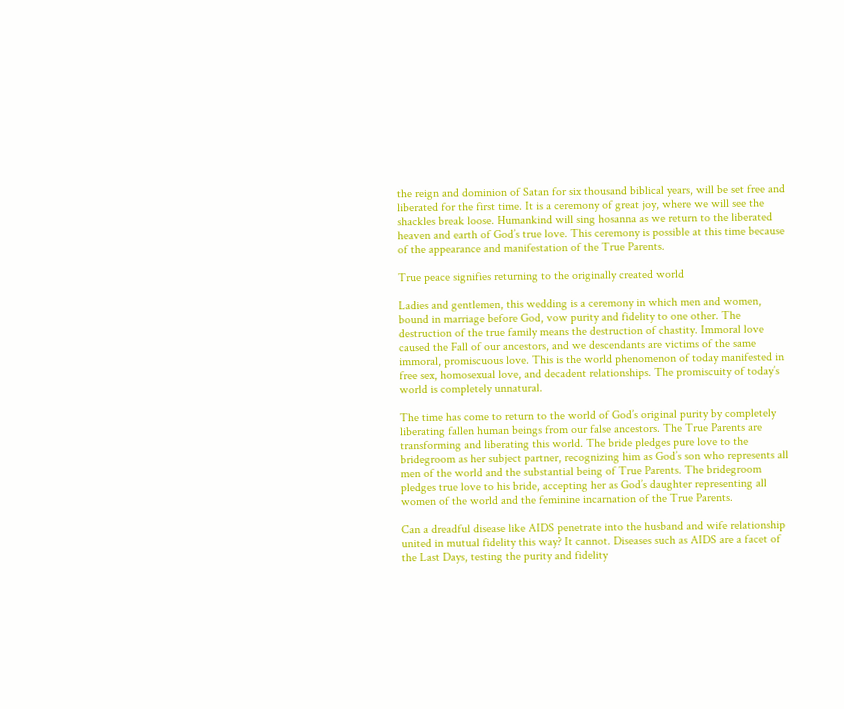the reign and dominion of Satan for six thousand biblical years, will be set free and liberated for the first time. It is a ceremony of great joy, where we will see the shackles break loose. Humankind will sing hosanna as we return to the liberated heaven and earth of God’s true love. This ceremony is possible at this time because of the appearance and manifestation of the True Parents.

True peace signifies returning to the originally created world

Ladies and gentlemen, this wedding is a ceremony in which men and women, bound in marriage before God, vow purity and fidelity to one other. The destruction of the true family means the destruction of chastity. Immoral love caused the Fall of our ancestors, and we descendants are victims of the same immoral, promiscuous love. This is the world phenomenon of today manifested in free sex, homosexual love, and decadent relationships. The promiscuity of today’s world is completely unnatural.

The time has come to return to the world of God’s original purity by completely liberating fallen human beings from our false ancestors. The True Parents are transforming and liberating this world. The bride pledges pure love to the bridegroom as her subject partner, recognizing him as God’s son who represents all men of the world and the substantial being of True Parents. The bridegroom pledges true love to his bride, accepting her as God’s daughter representing all women of the world and the feminine incarnation of the True Parents.

Can a dreadful disease like AIDS penetrate into the husband and wife relationship united in mutual fidelity this way? It cannot. Diseases such as AIDS are a facet of the Last Days, testing the purity and fidelity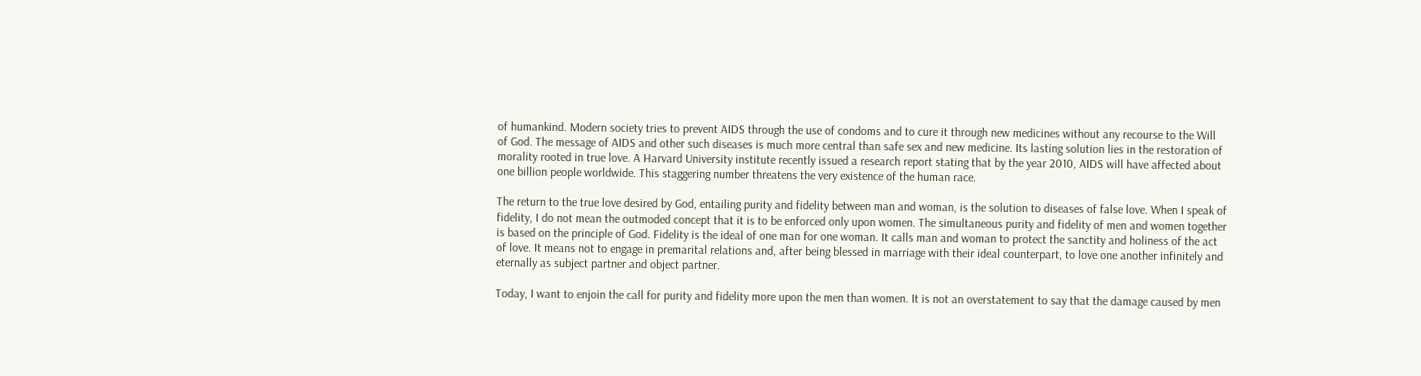of humankind. Modern society tries to prevent AIDS through the use of condoms and to cure it through new medicines without any recourse to the Will of God. The message of AIDS and other such diseases is much more central than safe sex and new medicine. Its lasting solution lies in the restoration of morality rooted in true love. A Harvard University institute recently issued a research report stating that by the year 2010, AIDS will have affected about one billion people worldwide. This staggering number threatens the very existence of the human race.

The return to the true love desired by God, entailing purity and fidelity between man and woman, is the solution to diseases of false love. When I speak of fidelity, I do not mean the outmoded concept that it is to be enforced only upon women. The simultaneous purity and fidelity of men and women together is based on the principle of God. Fidelity is the ideal of one man for one woman. It calls man and woman to protect the sanctity and holiness of the act of love. It means not to engage in premarital relations and, after being blessed in marriage with their ideal counterpart, to love one another infinitely and eternally as subject partner and object partner.

Today, I want to enjoin the call for purity and fidelity more upon the men than women. It is not an overstatement to say that the damage caused by men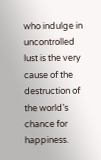who indulge in uncontrolled lust is the very cause of the destruction of the world’s chance for happiness.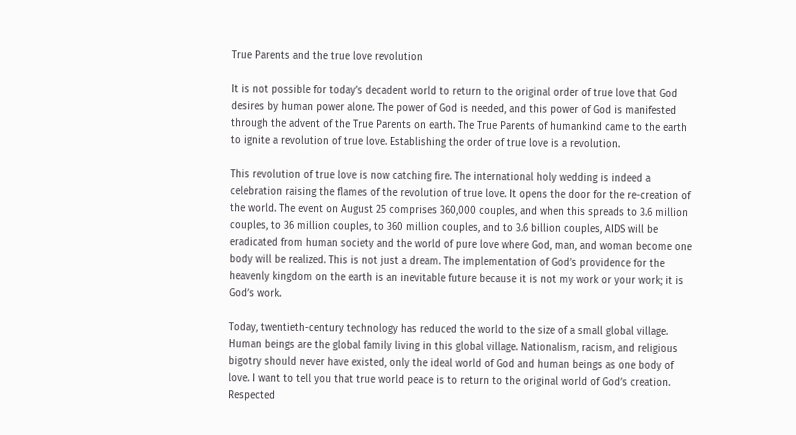True Parents and the true love revolution

It is not possible for today’s decadent world to return to the original order of true love that God desires by human power alone. The power of God is needed, and this power of God is manifested through the advent of the True Parents on earth. The True Parents of humankind came to the earth to ignite a revolution of true love. Establishing the order of true love is a revolution.

This revolution of true love is now catching fire. The international holy wedding is indeed a celebration raising the flames of the revolution of true love. It opens the door for the re-creation of the world. The event on August 25 comprises 360,000 couples, and when this spreads to 3.6 million couples, to 36 million couples, to 360 million couples, and to 3.6 billion couples, AIDS will be eradicated from human society and the world of pure love where God, man, and woman become one body will be realized. This is not just a dream. The implementation of God’s providence for the heavenly kingdom on the earth is an inevitable future because it is not my work or your work; it is God’s work.

Today, twentieth-century technology has reduced the world to the size of a small global village. Human beings are the global family living in this global village. Nationalism, racism, and religious bigotry should never have existed, only the ideal world of God and human beings as one body of love. I want to tell you that true world peace is to return to the original world of God’s creation. Respected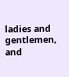ladies and gentlemen, and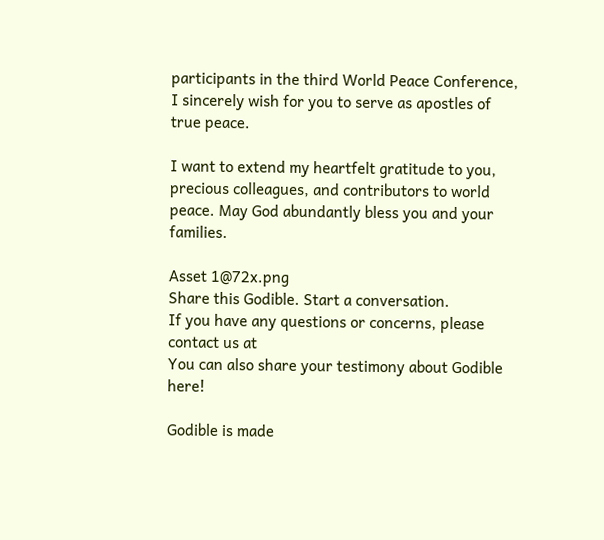participants in the third World Peace Conference, I sincerely wish for you to serve as apostles of true peace.

I want to extend my heartfelt gratitude to you, precious colleagues, and contributors to world peace. May God abundantly bless you and your families.

Asset 1@72x.png
Share this Godible. Start a conversation.
If you have any questions or concerns, please contact us at
You can also share your testimony about Godible here!

Godible is made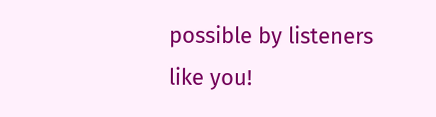possible by listeners like you!